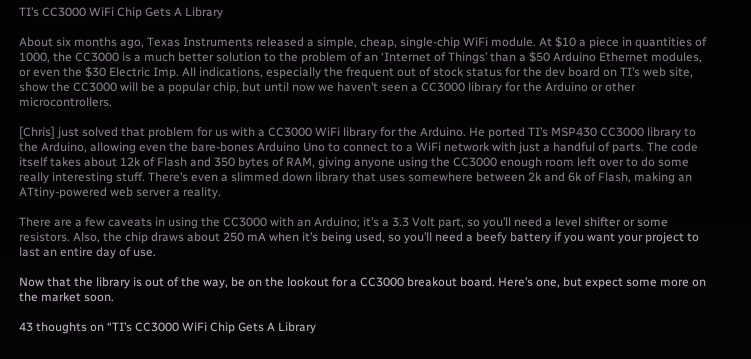TI’s CC3000 WiFi Chip Gets A Library

About six months ago, Texas Instruments released a simple, cheap, single-chip WiFi module. At $10 a piece in quantities of 1000, the CC3000 is a much better solution to the problem of an ‘Internet of Things’ than a $50 Arduino Ethernet modules, or even the $30 Electric Imp. All indications, especially the frequent out of stock status for the dev board on TI’s web site, show the CC3000 will be a popular chip, but until now we haven’t seen a CC3000 library for the Arduino or other microcontrollers.

[Chris] just solved that problem for us with a CC3000 WiFi library for the Arduino. He ported TI’s MSP430 CC3000 library to the Arduino, allowing even the bare-bones Arduino Uno to connect to a WiFi network with just a handful of parts. The code itself takes about 12k of Flash and 350 bytes of RAM, giving anyone using the CC3000 enough room left over to do some really interesting stuff. There’s even a slimmed down library that uses somewhere between 2k and 6k of Flash, making an ATtiny-powered web server a reality.

There are a few caveats in using the CC3000 with an Arduino; it’s a 3.3 Volt part, so you’ll need a level shifter or some resistors. Also, the chip draws about 250 mA when it’s being used, so you’ll need a beefy battery if you want your project to last an entire day of use.

Now that the library is out of the way, be on the lookout for a CC3000 breakout board. Here’s one, but expect some more on the market soon.

43 thoughts on “TI’s CC3000 WiFi Chip Gets A Library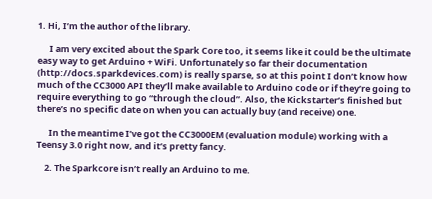1. Hi, I’m the author of the library.

      I am very excited about the Spark Core too, it seems like it could be the ultimate easy way to get Arduino + WiFi. Unfortunately so far their documentation (http://docs.sparkdevices.com) is really sparse, so at this point I don’t know how much of the CC3000 API they’ll make available to Arduino code or if they’re going to require everything to go “through the cloud”. Also, the Kickstarter’s finished but there’s no specific date on when you can actually buy (and receive) one.

      In the meantime I’ve got the CC3000EM (evaluation module) working with a Teensy 3.0 right now, and it’s pretty fancy.

    2. The Sparkcore isn’t really an Arduino to me.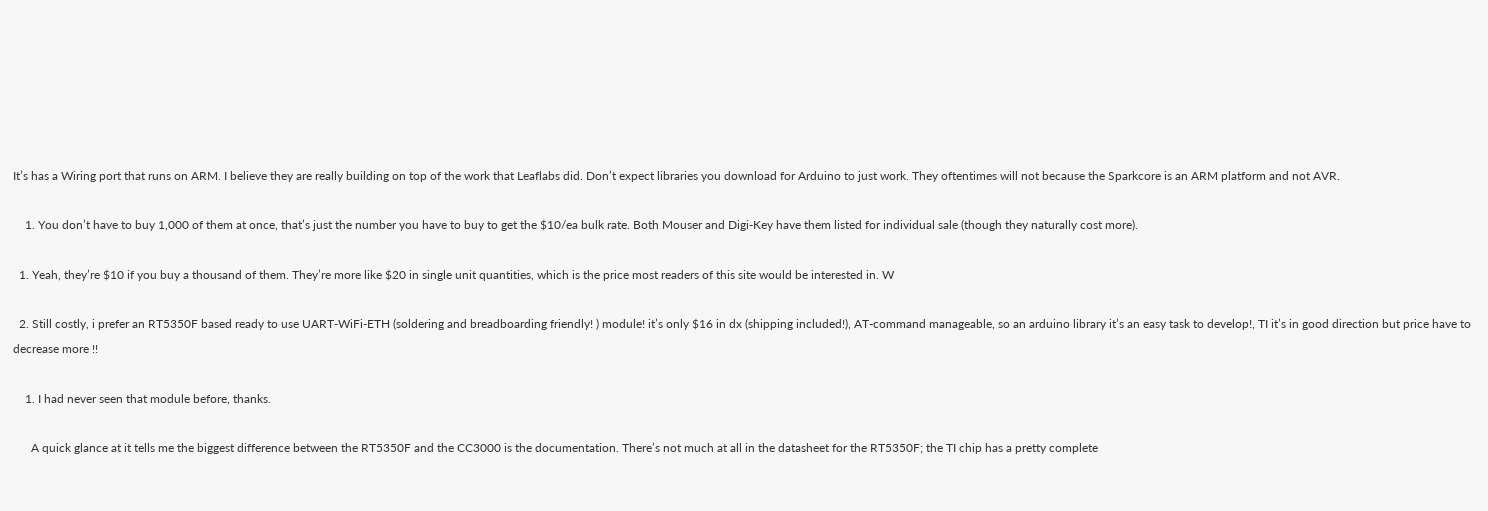It’s has a Wiring port that runs on ARM. I believe they are really building on top of the work that Leaflabs did. Don’t expect libraries you download for Arduino to just work. They oftentimes will not because the Sparkcore is an ARM platform and not AVR.

    1. You don’t have to buy 1,000 of them at once, that’s just the number you have to buy to get the $10/ea bulk rate. Both Mouser and Digi-Key have them listed for individual sale (though they naturally cost more).

  1. Yeah, they’re $10 if you buy a thousand of them. They’re more like $20 in single unit quantities, which is the price most readers of this site would be interested in. W

  2. Still costly, i prefer an RT5350F based ready to use UART-WiFi-ETH (soldering and breadboarding friendly! ) module! it’s only $16 in dx (shipping included!), AT-command manageable, so an arduino library it’s an easy task to develop!, TI it’s in good direction but price have to decrease more !!

    1. I had never seen that module before, thanks.

      A quick glance at it tells me the biggest difference between the RT5350F and the CC3000 is the documentation. There’s not much at all in the datasheet for the RT5350F; the TI chip has a pretty complete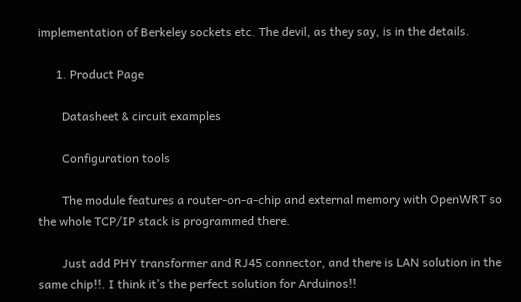implementation of Berkeley sockets etc. The devil, as they say, is in the details.

      1. Product Page

        Datasheet & circuit examples

        Configuration tools

        The module features a router-on-a-chip and external memory with OpenWRT so the whole TCP/IP stack is programmed there.

        Just add PHY transformer and RJ45 connector, and there is LAN solution in the same chip!!. I think it’s the perfect solution for Arduinos!!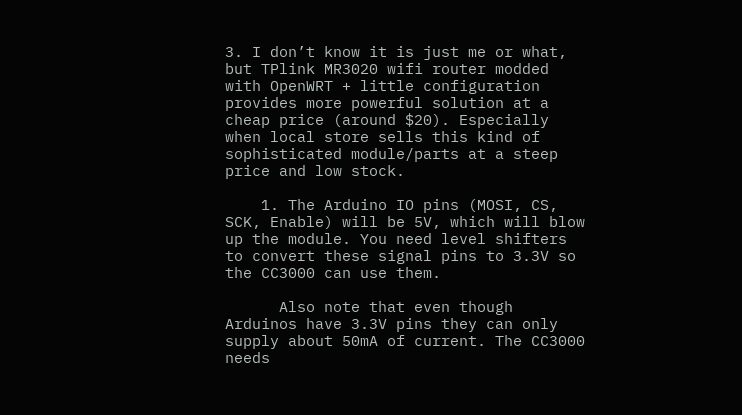3. I don’t know it is just me or what, but TPlink MR3020 wifi router modded with OpenWRT + little configuration provides more powerful solution at a cheap price (around $20). Especially when local store sells this kind of sophisticated module/parts at a steep price and low stock.

    1. The Arduino IO pins (MOSI, CS, SCK, Enable) will be 5V, which will blow up the module. You need level shifters to convert these signal pins to 3.3V so the CC3000 can use them.

      Also note that even though Arduinos have 3.3V pins they can only supply about 50mA of current. The CC3000 needs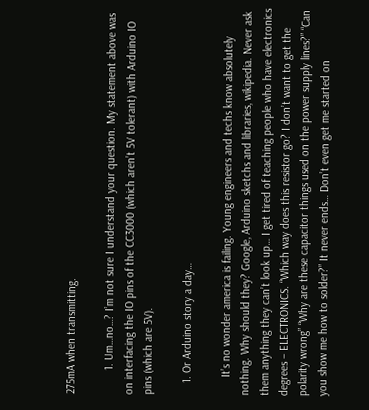275mA when transmitting.

        1. Um…no…? I’m not sure I understand your question. My statement above was on interfacing the IO pins of the CC3000 (which aren’t 5V tolerant) with Arduino IO pins (which are 5V).

    1. Or Arduino story a day…

      It’s no wonder america is failing. Young engineers and techs know absolutely nothing. Why should they? Google, Arduino sketchs and libraries, wikipedia. Never ask them anything they can’t look up… I get tired of teaching people who have electronics degrees – ELECTRONICS. “Which way does this resistor go? I don’t want to get the polarity wrong” “Why are these capacitor things used on the power supply lines?” “Can you show me how to solder?” It never ends… Don’t even get me started on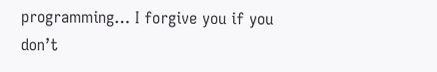programming… I forgive you if you don’t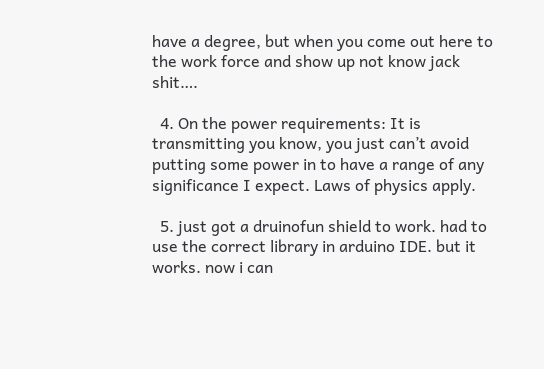have a degree, but when you come out here to the work force and show up not know jack shit….

  4. On the power requirements: It is transmitting you know, you just can’t avoid putting some power in to have a range of any significance I expect. Laws of physics apply.

  5. just got a druinofun shield to work. had to use the correct library in arduino IDE. but it works. now i can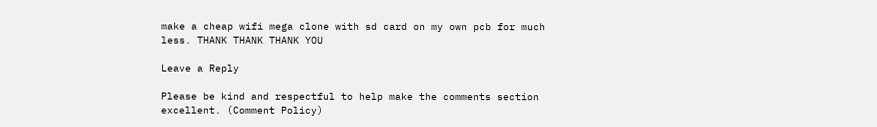make a cheap wifi mega clone with sd card on my own pcb for much less. THANK THANK THANK YOU

Leave a Reply

Please be kind and respectful to help make the comments section excellent. (Comment Policy)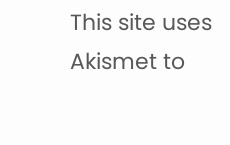This site uses Akismet to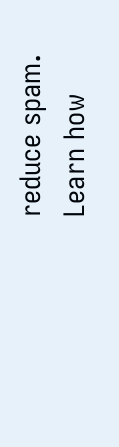reduce spam. Learn how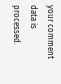your comment data is processed.